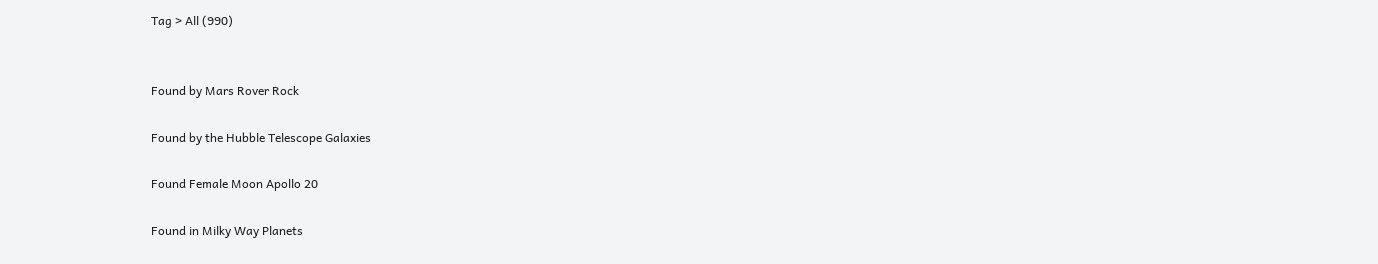Tag > All (990)


Found by Mars Rover Rock

Found by the Hubble Telescope Galaxies

Found Female Moon Apollo 20

Found in Milky Way Planets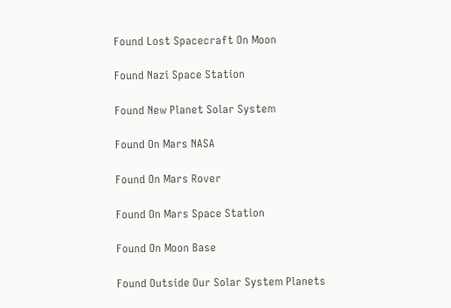Found Lost Spacecraft On Moon

Found Nazi Space Station

Found New Planet Solar System

Found On Mars NASA

Found On Mars Rover

Found On Mars Space Station

Found On Moon Base

Found Outside Our Solar System Planets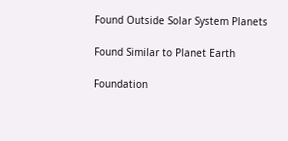Found Outside Solar System Planets

Found Similar to Planet Earth

Foundation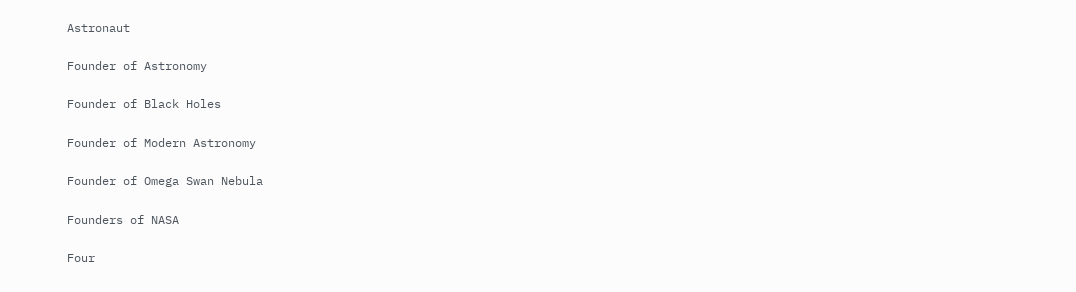Astronaut

Founder of Astronomy

Founder of Black Holes

Founder of Modern Astronomy

Founder of Omega Swan Nebula

Founders of NASA

Four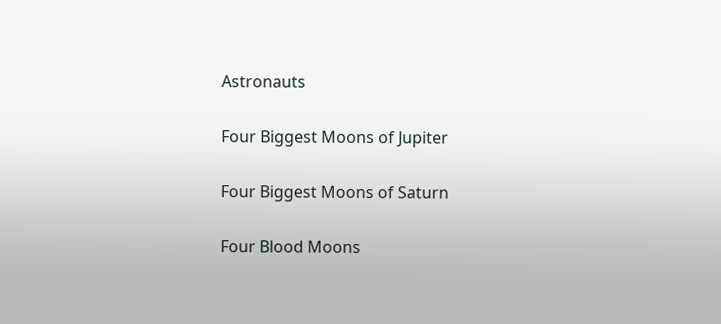Astronauts

Four Biggest Moons of Jupiter

Four Biggest Moons of Saturn

Four Blood Moons